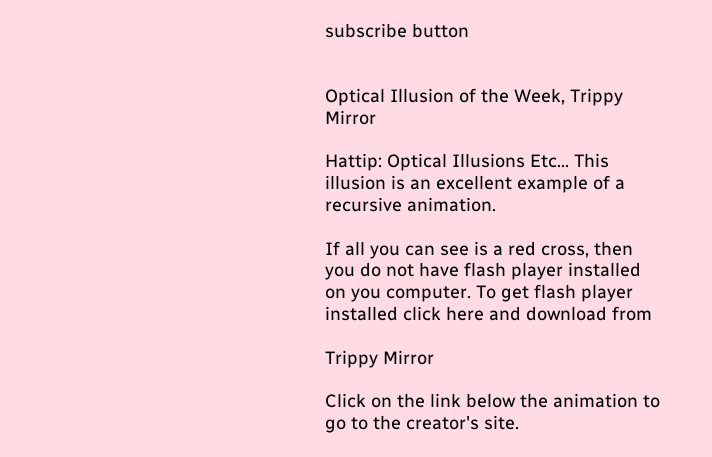subscribe button


Optical Illusion of the Week, Trippy Mirror

Hattip: Optical Illusions Etc... This illusion is an excellent example of a recursive animation.

If all you can see is a red cross, then you do not have flash player installed on you computer. To get flash player installed click here and download from

Trippy Mirror

Click on the link below the animation to go to the creator's site.